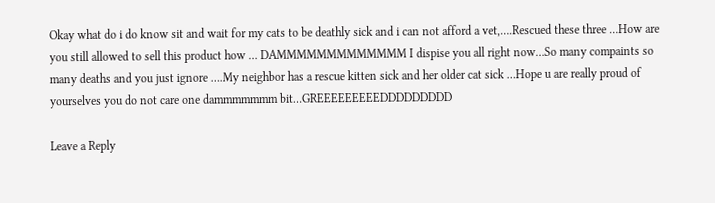Okay what do i do know sit and wait for my cats to be deathly sick and i can not afford a vet,….Rescued these three …How are you still allowed to sell this product how … DAMMMMMMMMMMMMM I dispise you all right now…So many compaints so many deaths and you just ignore ….My neighbor has a rescue kitten sick and her older cat sick …Hope u are really proud of yourselves you do not care one dammmmmmm bit…GREEEEEEEEEDDDDDDDDD

Leave a Reply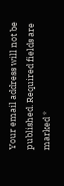Your email address will not be published. Required fields are marked *